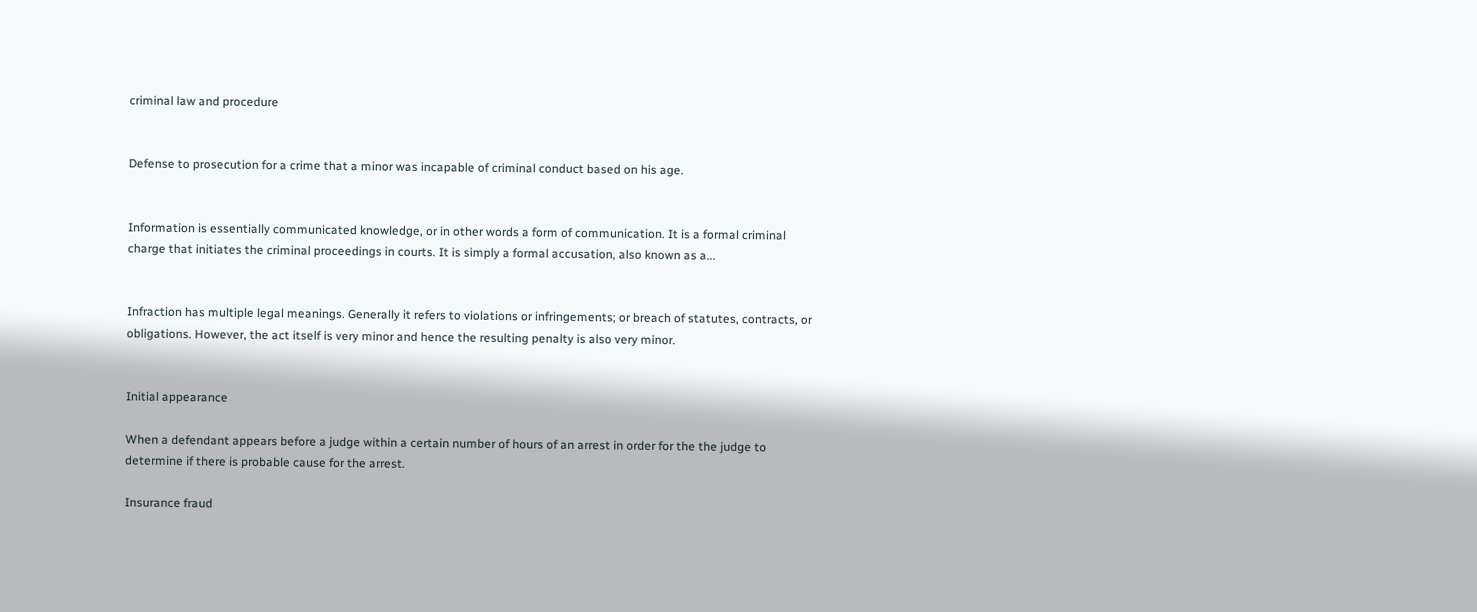criminal law and procedure


Defense to prosecution for a crime that a minor was incapable of criminal conduct based on his age.


Information is essentially communicated knowledge, or in other words a form of communication. It is a formal criminal charge that initiates the criminal proceedings in courts. It is simply a formal accusation, also known as a...


Infraction has multiple legal meanings. Generally it refers to violations or infringements; or breach of statutes, contracts, or obligations. However, the act itself is very minor and hence the resulting penalty is also very minor.


Initial appearance

When a defendant appears before a judge within a certain number of hours of an arrest in order for the the judge to determine if there is probable cause for the arrest.

Insurance fraud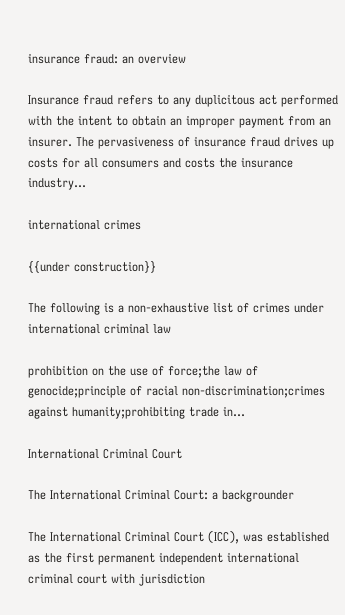insurance fraud: an overview

Insurance fraud refers to any duplicitous act performed with the intent to obtain an improper payment from an insurer. The pervasiveness of insurance fraud drives up costs for all consumers and costs the insurance industry...

international crimes

{{under construction}}

The following is a non-exhaustive list of crimes under international criminal law

prohibition on the use of force;the law of genocide;principle of racial non-discrimination;crimes against humanity;prohibiting trade in...

International Criminal Court

The International Criminal Court: a backgrounder

The International Criminal Court (ICC), was established as the first permanent independent international criminal court with jurisdiction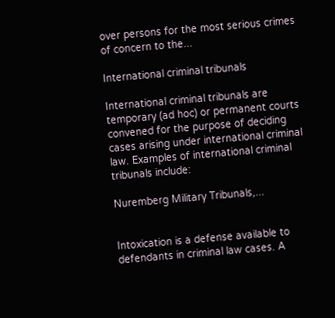over persons for the most serious crimes of concern to the...

International criminal tribunals

International criminal tribunals are temporary (ad hoc) or permanent courts convened for the purpose of deciding cases arising under international criminal law. Examples of international criminal tribunals include:

Nuremberg Military Tribunals,...


Intoxication is a defense available to defendants in criminal law cases. A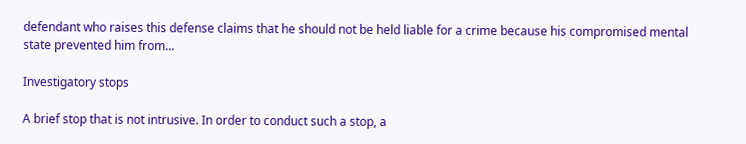defendant who raises this defense claims that he should not be held liable for a crime because his compromised mental state prevented him from...

Investigatory stops

A brief stop that is not intrusive. In order to conduct such a stop, a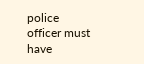police officer must have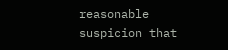reasonable suspicion that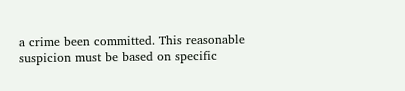a crime been committed. This reasonable suspicion must be based on specific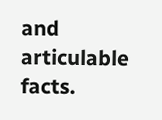and articulable facts.